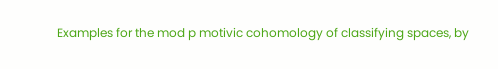Examples for the mod p motivic cohomology of classifying spaces, by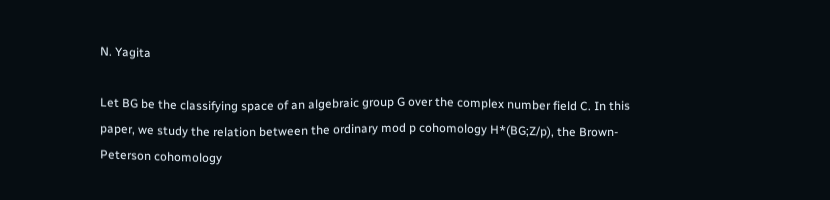N. Yagita

Let BG be the classifying space of an algebraic group G over the complex number field C. In this paper, we study the relation between the ordinary mod p cohomology H*(BG;Z/p), the Brown-Peterson cohomology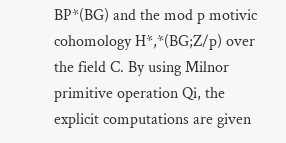BP*(BG) and the mod p motivic cohomology H*,*(BG;Z/p) over the field C. By using Milnor primitive operation Qi, the explicit computations are given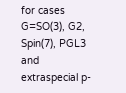for cases G=SO(3), G2, Spin(7), PGL3 and extraspecial p-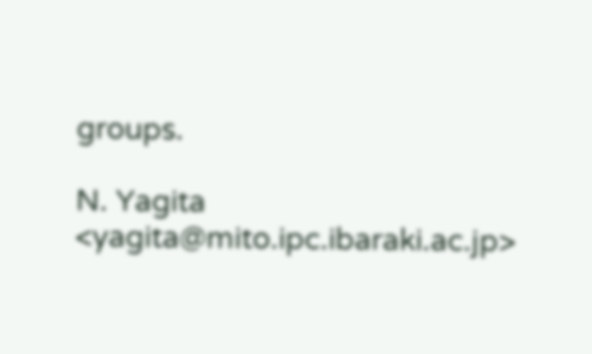groups.

N. Yagita <yagita@mito.ipc.ibaraki.ac.jp>